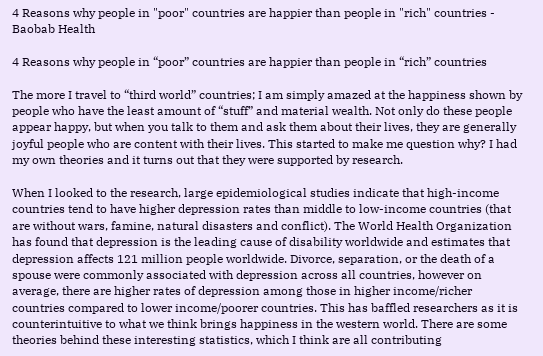4 Reasons why people in "poor" countries are happier than people in "rich" countries - Baobab Health

4 Reasons why people in “poor” countries are happier than people in “rich” countries

The more I travel to “third world” countries; I am simply amazed at the happiness shown by people who have the least amount of “stuff” and material wealth. Not only do these people appear happy, but when you talk to them and ask them about their lives, they are generally joyful people who are content with their lives. This started to make me question why? I had my own theories and it turns out that they were supported by research.

When I looked to the research, large epidemiological studies indicate that high-income countries tend to have higher depression rates than middle to low-income countries (that are without wars, famine, natural disasters and conflict). The World Health Organization has found that depression is the leading cause of disability worldwide and estimates that depression affects 121 million people worldwide. Divorce, separation, or the death of a spouse were commonly associated with depression across all countries, however on average, there are higher rates of depression among those in higher income/richer countries compared to lower income/poorer countries. This has baffled researchers as it is counterintuitive to what we think brings happiness in the western world. There are some theories behind these interesting statistics, which I think are all contributing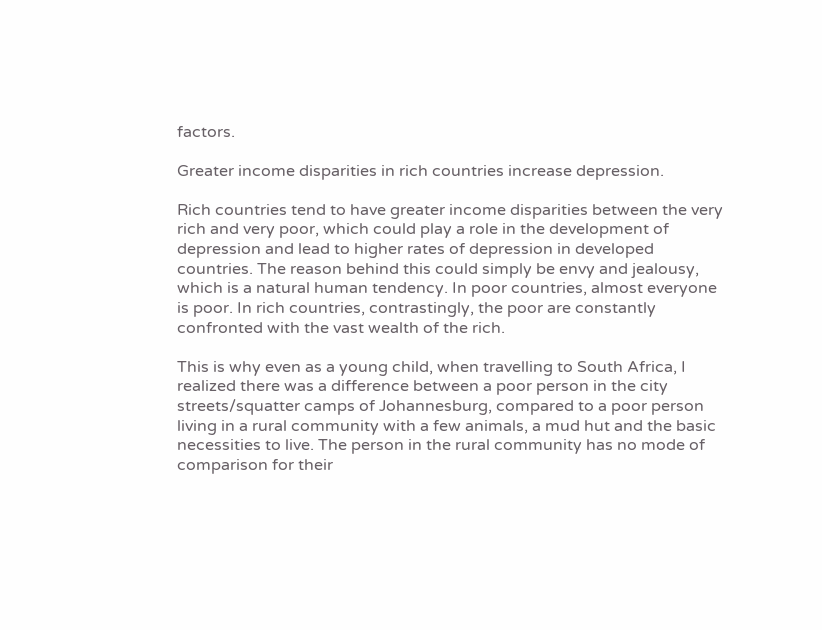factors.

Greater income disparities in rich countries increase depression.

Rich countries tend to have greater income disparities between the very rich and very poor, which could play a role in the development of depression and lead to higher rates of depression in developed countries. The reason behind this could simply be envy and jealousy, which is a natural human tendency. In poor countries, almost everyone is poor. In rich countries, contrastingly, the poor are constantly confronted with the vast wealth of the rich.

This is why even as a young child, when travelling to South Africa, I realized there was a difference between a poor person in the city streets/squatter camps of Johannesburg, compared to a poor person living in a rural community with a few animals, a mud hut and the basic necessities to live. The person in the rural community has no mode of comparison for their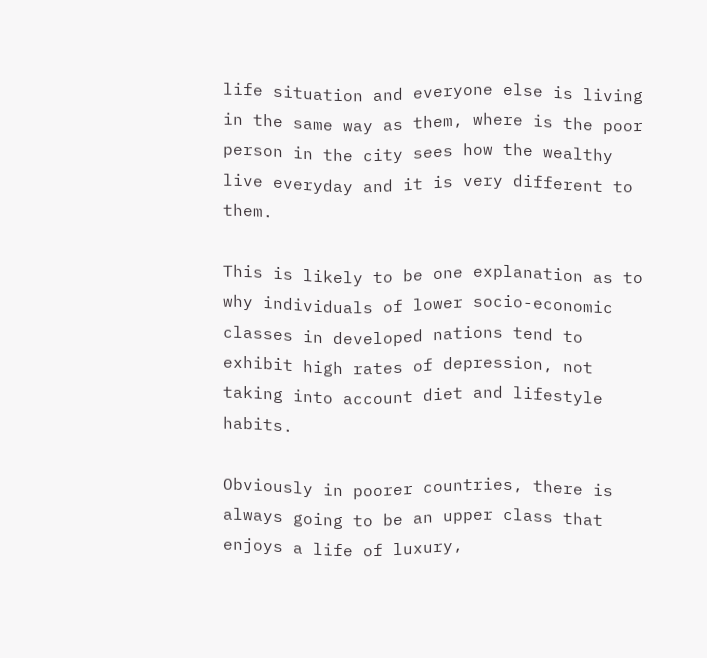life situation and everyone else is living in the same way as them, where is the poor person in the city sees how the wealthy live everyday and it is very different to them.

This is likely to be one explanation as to why individuals of lower socio-economic classes in developed nations tend to exhibit high rates of depression, not taking into account diet and lifestyle habits.

Obviously in poorer countries, there is always going to be an upper class that enjoys a life of luxury,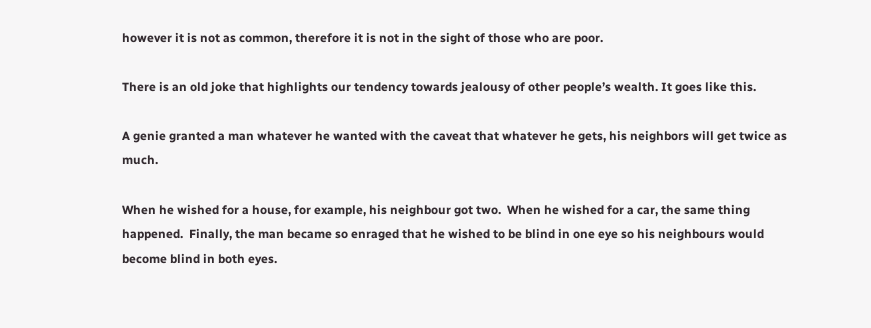however it is not as common, therefore it is not in the sight of those who are poor.

There is an old joke that highlights our tendency towards jealousy of other people’s wealth. It goes like this.

A genie granted a man whatever he wanted with the caveat that whatever he gets, his neighbors will get twice as much.

When he wished for a house, for example, his neighbour got two.  When he wished for a car, the same thing happened.  Finally, the man became so enraged that he wished to be blind in one eye so his neighbours would become blind in both eyes.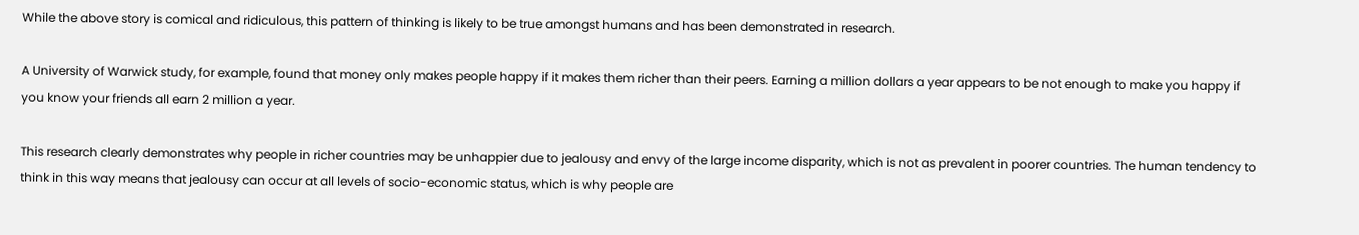While the above story is comical and ridiculous, this pattern of thinking is likely to be true amongst humans and has been demonstrated in research.

A University of Warwick study, for example, found that money only makes people happy if it makes them richer than their peers. Earning a million dollars a year appears to be not enough to make you happy if you know your friends all earn 2 million a year.

This research clearly demonstrates why people in richer countries may be unhappier due to jealousy and envy of the large income disparity, which is not as prevalent in poorer countries. The human tendency to think in this way means that jealousy can occur at all levels of socio-economic status, which is why people are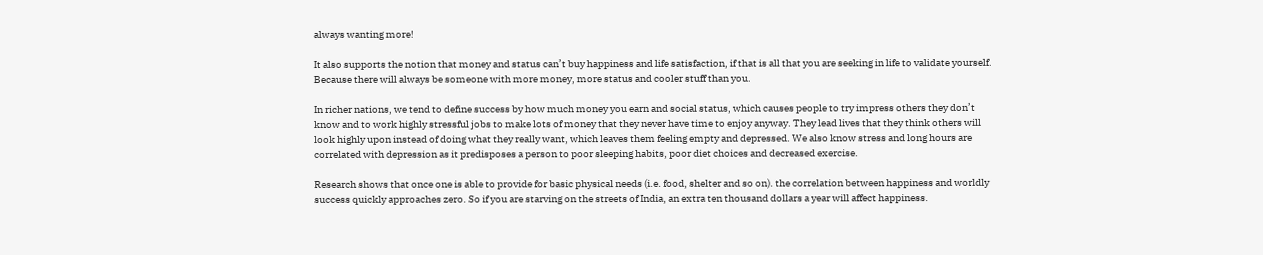always wanting more!

It also supports the notion that money and status can’t buy happiness and life satisfaction, if that is all that you are seeking in life to validate yourself. Because there will always be someone with more money, more status and cooler stuff than you.

In richer nations, we tend to define success by how much money you earn and social status, which causes people to try impress others they don’t know and to work highly stressful jobs to make lots of money that they never have time to enjoy anyway. They lead lives that they think others will look highly upon instead of doing what they really want, which leaves them feeling empty and depressed. We also know stress and long hours are correlated with depression as it predisposes a person to poor sleeping habits, poor diet choices and decreased exercise.

Research shows that once one is able to provide for basic physical needs (i.e. food, shelter and so on). the correlation between happiness and worldly success quickly approaches zero. So if you are starving on the streets of India, an extra ten thousand dollars a year will affect happiness.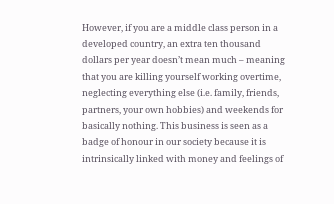However, if you are a middle class person in a developed country, an extra ten thousand dollars per year doesn’t mean much – meaning that you are killing yourself working overtime, neglecting everything else (i.e. family, friends, partners, your own hobbies) and weekends for basically nothing. This business is seen as a badge of honour in our society because it is intrinsically linked with money and feelings of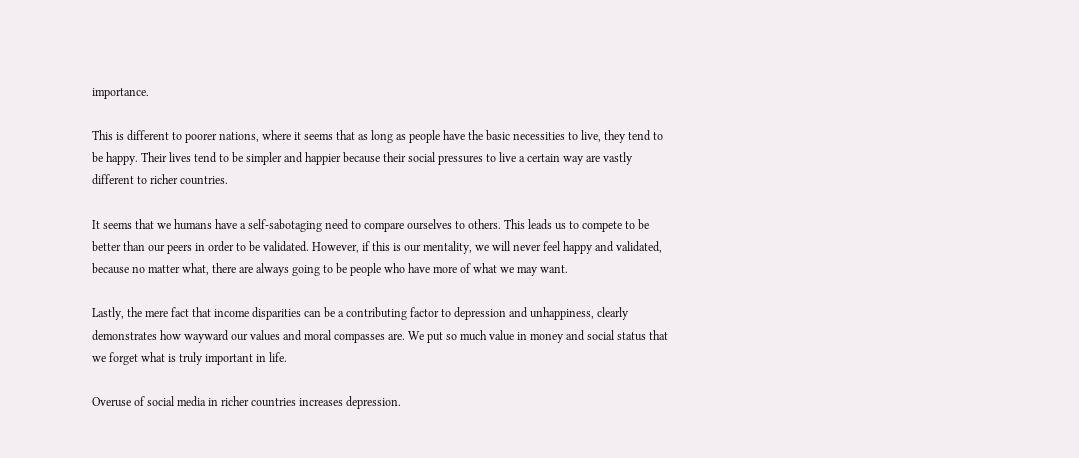importance.

This is different to poorer nations, where it seems that as long as people have the basic necessities to live, they tend to be happy. Their lives tend to be simpler and happier because their social pressures to live a certain way are vastly different to richer countries.

It seems that we humans have a self-sabotaging need to compare ourselves to others. This leads us to compete to be better than our peers in order to be validated. However, if this is our mentality, we will never feel happy and validated, because no matter what, there are always going to be people who have more of what we may want.

Lastly, the mere fact that income disparities can be a contributing factor to depression and unhappiness, clearly demonstrates how wayward our values and moral compasses are. We put so much value in money and social status that we forget what is truly important in life.

Overuse of social media in richer countries increases depression.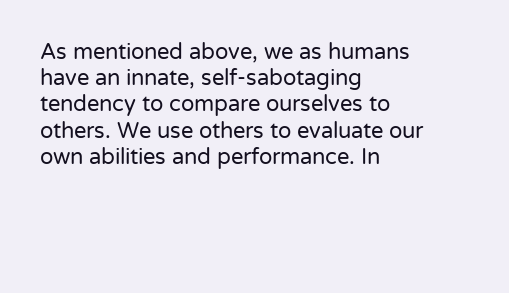As mentioned above, we as humans have an innate, self-sabotaging tendency to compare ourselves to others. We use others to evaluate our own abilities and performance. In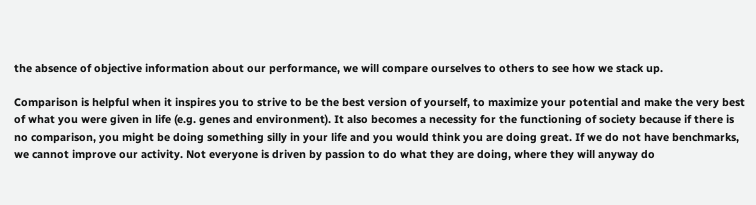the absence of objective information about our performance, we will compare ourselves to others to see how we stack up.

Comparison is helpful when it inspires you to strive to be the best version of yourself, to maximize your potential and make the very best of what you were given in life (e.g. genes and environment). It also becomes a necessity for the functioning of society because if there is no comparison, you might be doing something silly in your life and you would think you are doing great. If we do not have benchmarks, we cannot improve our activity. Not everyone is driven by passion to do what they are doing, where they will anyway do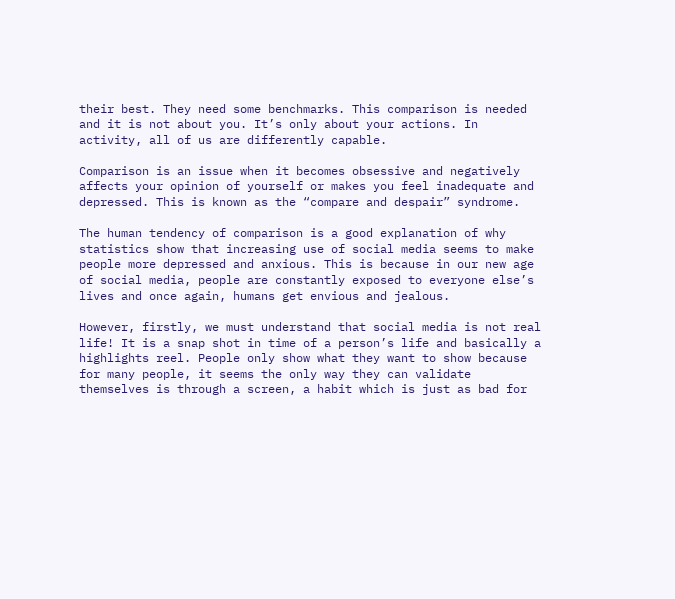their best. They need some benchmarks. This comparison is needed and it is not about you. It’s only about your actions. In activity, all of us are differently capable.

Comparison is an issue when it becomes obsessive and negatively affects your opinion of yourself or makes you feel inadequate and depressed. This is known as the “compare and despair” syndrome.

The human tendency of comparison is a good explanation of why statistics show that increasing use of social media seems to make people more depressed and anxious. This is because in our new age of social media, people are constantly exposed to everyone else’s lives and once again, humans get envious and jealous.

However, firstly, we must understand that social media is not real life! It is a snap shot in time of a person’s life and basically a highlights reel. People only show what they want to show because for many people, it seems the only way they can validate themselves is through a screen, a habit which is just as bad for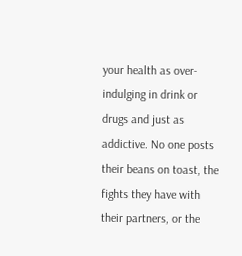your health as over-indulging in drink or drugs and just as addictive. No one posts their beans on toast, the fights they have with their partners, or the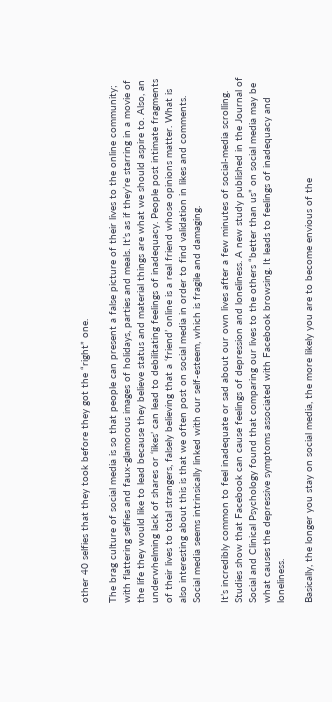other 40 selfies that they took before they got the “right” one.

The brag culture of social media is so that people can present a false picture of their lives to the online community; with flattering selfies and faux-glamorous images of holidays, parties and meals. It’s as if they’re starring in a movie of the life they would like to lead because they believe status and material things are what we should aspire to. Also, an underwhelming lack of shares or ‘likes’ can lead to debilitating feelings of inadequacy. People post intimate fragments of their lives to total strangers, falsely believing that a ‘friend’ online is a real friend whose opinions matter. What is also interesting about this is that we often post on social media in order to find validation in likes and comments. Social media seems intrinsically linked with our self-esteem, which is fragile and damaging.

It’s incredibly common to feel inadequate or sad about our own lives after a few minutes of social-media scrolling. Studies show that Facebook can cause feelings of depression and loneliness. A new study published in the Journal of Social and Clinical Psychology found that comparing our lives to the others “better than us” on social media may be what causes the depressive symptoms associated with Facebook browsing. It leads to feelings of inadequacy and loneliness.

Basically, the longer you stay on social media, the more likely you are to become envious of the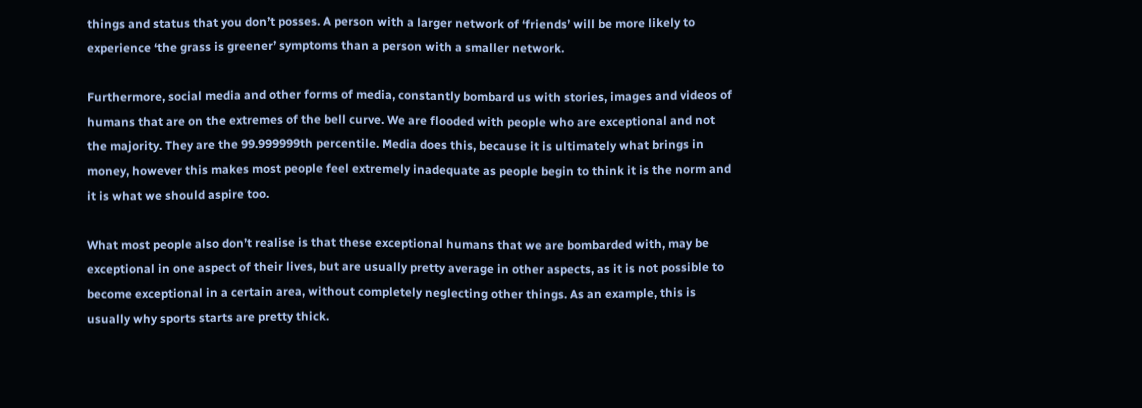things and status that you don’t posses. A person with a larger network of ‘friends’ will be more likely to experience ‘the grass is greener’ symptoms than a person with a smaller network.

Furthermore, social media and other forms of media, constantly bombard us with stories, images and videos of humans that are on the extremes of the bell curve. We are flooded with people who are exceptional and not the majority. They are the 99.999999th percentile. Media does this, because it is ultimately what brings in money, however this makes most people feel extremely inadequate as people begin to think it is the norm and it is what we should aspire too.

What most people also don’t realise is that these exceptional humans that we are bombarded with, may be exceptional in one aspect of their lives, but are usually pretty average in other aspects, as it is not possible to become exceptional in a certain area, without completely neglecting other things. As an example, this is usually why sports starts are pretty thick.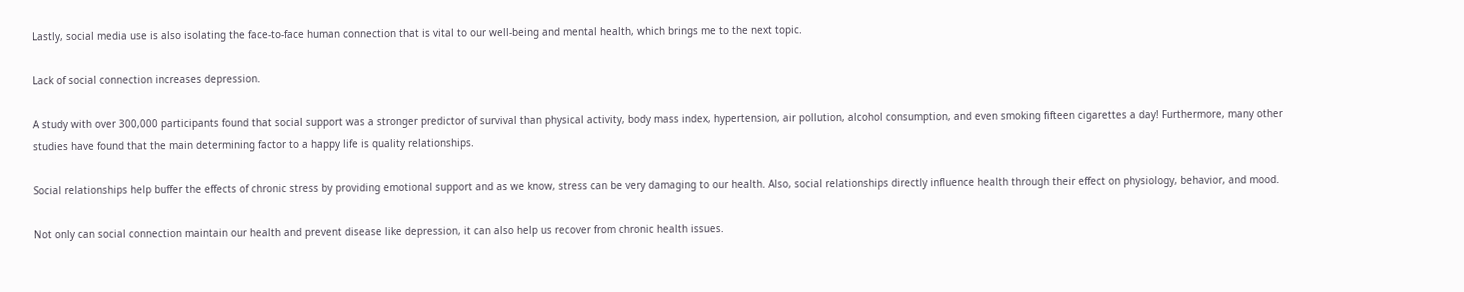Lastly, social media use is also isolating the face-to-face human connection that is vital to our well-being and mental health, which brings me to the next topic.

Lack of social connection increases depression.

A study with over 300,000 participants found that social support was a stronger predictor of survival than physical activity, body mass index, hypertension, air pollution, alcohol consumption, and even smoking fifteen cigarettes a day! Furthermore, many other studies have found that the main determining factor to a happy life is quality relationships.

Social relationships help buffer the effects of chronic stress by providing emotional support and as we know, stress can be very damaging to our health. Also, social relationships directly influence health through their effect on physiology, behavior, and mood.

Not only can social connection maintain our health and prevent disease like depression, it can also help us recover from chronic health issues.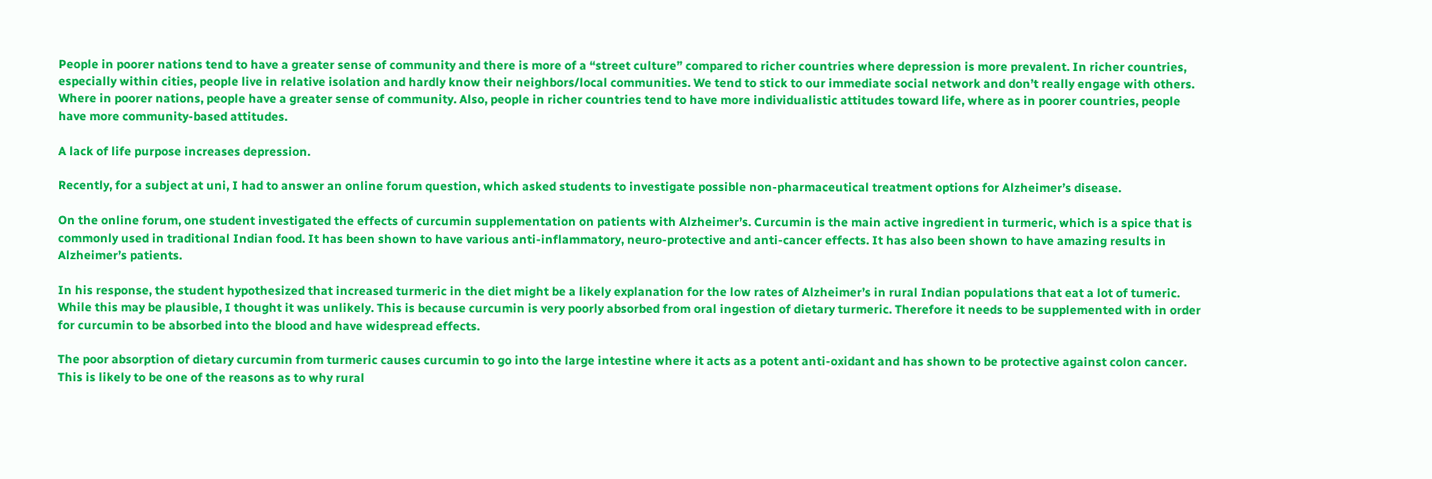People in poorer nations tend to have a greater sense of community and there is more of a “street culture” compared to richer countries where depression is more prevalent. In richer countries, especially within cities, people live in relative isolation and hardly know their neighbors/local communities. We tend to stick to our immediate social network and don’t really engage with others. Where in poorer nations, people have a greater sense of community. Also, people in richer countries tend to have more individualistic attitudes toward life, where as in poorer countries, people have more community-based attitudes.

A lack of life purpose increases depression.

Recently, for a subject at uni, I had to answer an online forum question, which asked students to investigate possible non-pharmaceutical treatment options for Alzheimer’s disease.

On the online forum, one student investigated the effects of curcumin supplementation on patients with Alzheimer’s. Curcumin is the main active ingredient in turmeric, which is a spice that is commonly used in traditional Indian food. It has been shown to have various anti-inflammatory, neuro-protective and anti-cancer effects. It has also been shown to have amazing results in Alzheimer’s patients.

In his response, the student hypothesized that increased turmeric in the diet might be a likely explanation for the low rates of Alzheimer’s in rural Indian populations that eat a lot of tumeric. While this may be plausible, I thought it was unlikely. This is because curcumin is very poorly absorbed from oral ingestion of dietary turmeric. Therefore it needs to be supplemented with in order for curcumin to be absorbed into the blood and have widespread effects.

The poor absorption of dietary curcumin from turmeric causes curcumin to go into the large intestine where it acts as a potent anti-oxidant and has shown to be protective against colon cancer.  This is likely to be one of the reasons as to why rural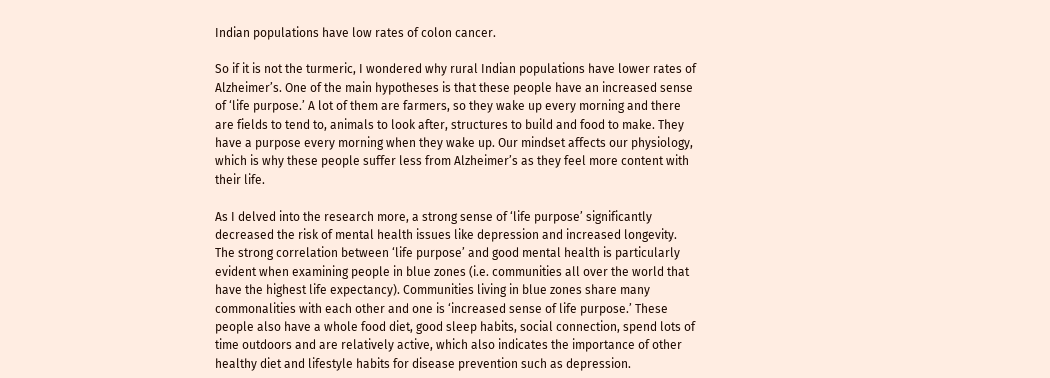Indian populations have low rates of colon cancer.

So if it is not the turmeric, I wondered why rural Indian populations have lower rates of Alzheimer’s. One of the main hypotheses is that these people have an increased sense of ‘life purpose.’ A lot of them are farmers, so they wake up every morning and there are fields to tend to, animals to look after, structures to build and food to make. They have a purpose every morning when they wake up. Our mindset affects our physiology, which is why these people suffer less from Alzheimer’s as they feel more content with their life.

As I delved into the research more, a strong sense of ‘life purpose’ significantly decreased the risk of mental health issues like depression and increased longevity. The strong correlation between ‘life purpose’ and good mental health is particularly evident when examining people in blue zones (i.e. communities all over the world that have the highest life expectancy). Communities living in blue zones share many commonalities with each other and one is ‘increased sense of life purpose.’ These people also have a whole food diet, good sleep habits, social connection, spend lots of time outdoors and are relatively active, which also indicates the importance of other healthy diet and lifestyle habits for disease prevention such as depression.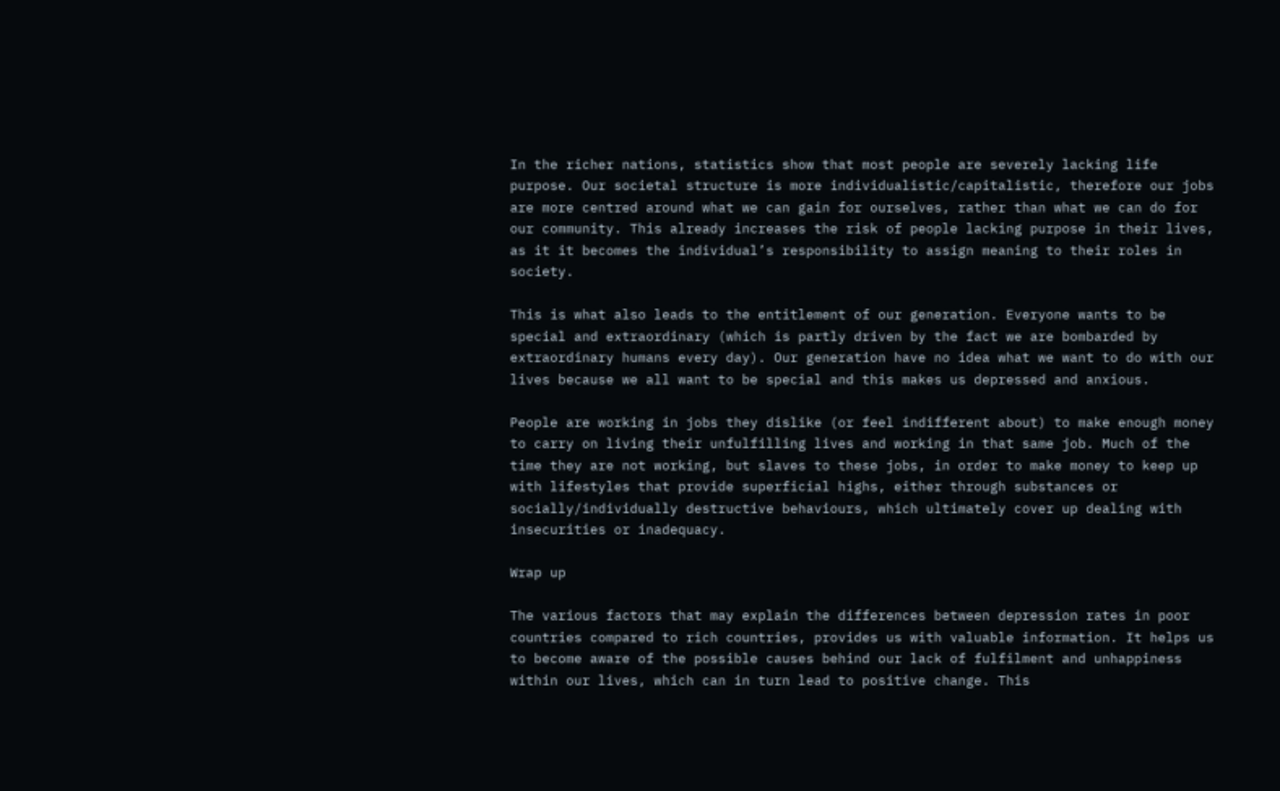In the richer nations, statistics show that most people are severely lacking life purpose. Our societal structure is more individualistic/capitalistic, therefore our jobs are more centred around what we can gain for ourselves, rather than what we can do for our community. This already increases the risk of people lacking purpose in their lives, as it it becomes the individual’s responsibility to assign meaning to their roles in society.

This is what also leads to the entitlement of our generation. Everyone wants to be special and extraordinary (which is partly driven by the fact we are bombarded by extraordinary humans every day). Our generation have no idea what we want to do with our lives because we all want to be special and this makes us depressed and anxious.

People are working in jobs they dislike (or feel indifferent about) to make enough money to carry on living their unfulfilling lives and working in that same job. Much of the time they are not working, but slaves to these jobs, in order to make money to keep up with lifestyles that provide superficial highs, either through substances or socially/individually destructive behaviours, which ultimately cover up dealing with insecurities or inadequacy.

Wrap up

The various factors that may explain the differences between depression rates in poor countries compared to rich countries, provides us with valuable information. It helps us to become aware of the possible causes behind our lack of fulfilment and unhappiness within our lives, which can in turn lead to positive change. This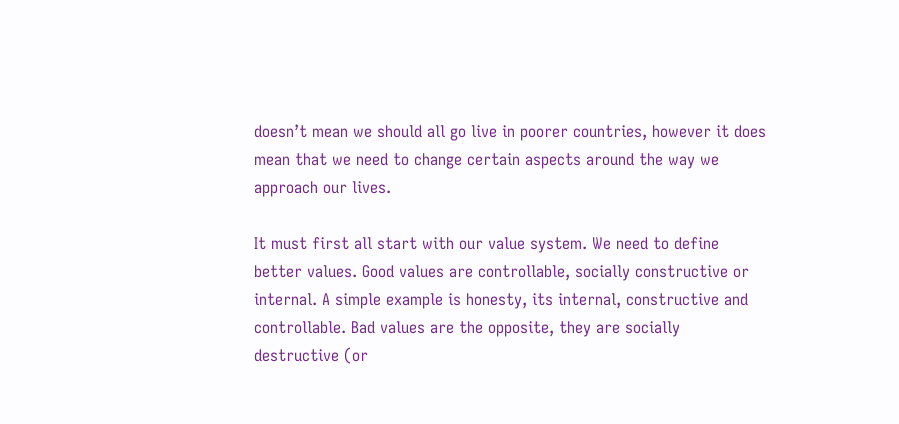doesn’t mean we should all go live in poorer countries, however it does mean that we need to change certain aspects around the way we approach our lives.

It must first all start with our value system. We need to define better values. Good values are controllable, socially constructive or internal. A simple example is honesty, its internal, constructive and controllable. Bad values are the opposite, they are socially destructive (or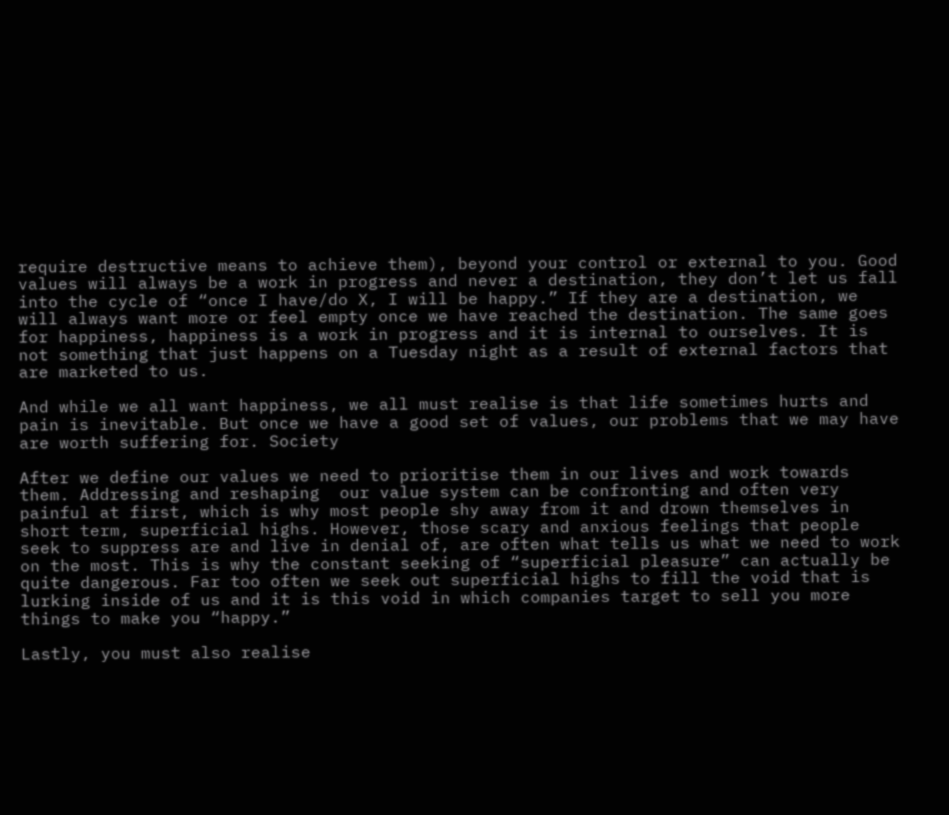require destructive means to achieve them), beyond your control or external to you. Good values will always be a work in progress and never a destination, they don’t let us fall into the cycle of “once I have/do X, I will be happy.” If they are a destination, we will always want more or feel empty once we have reached the destination. The same goes for happiness, happiness is a work in progress and it is internal to ourselves. It is not something that just happens on a Tuesday night as a result of external factors that are marketed to us.

And while we all want happiness, we all must realise is that life sometimes hurts and pain is inevitable. But once we have a good set of values, our problems that we may have are worth suffering for. Society

After we define our values we need to prioritise them in our lives and work towards them. Addressing and reshaping  our value system can be confronting and often very painful at first, which is why most people shy away from it and drown themselves in short term, superficial highs. However, those scary and anxious feelings that people seek to suppress are and live in denial of, are often what tells us what we need to work on the most. This is why the constant seeking of “superficial pleasure” can actually be quite dangerous. Far too often we seek out superficial highs to fill the void that is lurking inside of us and it is this void in which companies target to sell you more things to make you “happy.”

Lastly, you must also realise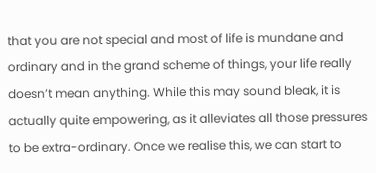that you are not special and most of life is mundane and ordinary and in the grand scheme of things, your life really doesn’t mean anything. While this may sound bleak, it is actually quite empowering, as it alleviates all those pressures  to be extra-ordinary. Once we realise this, we can start to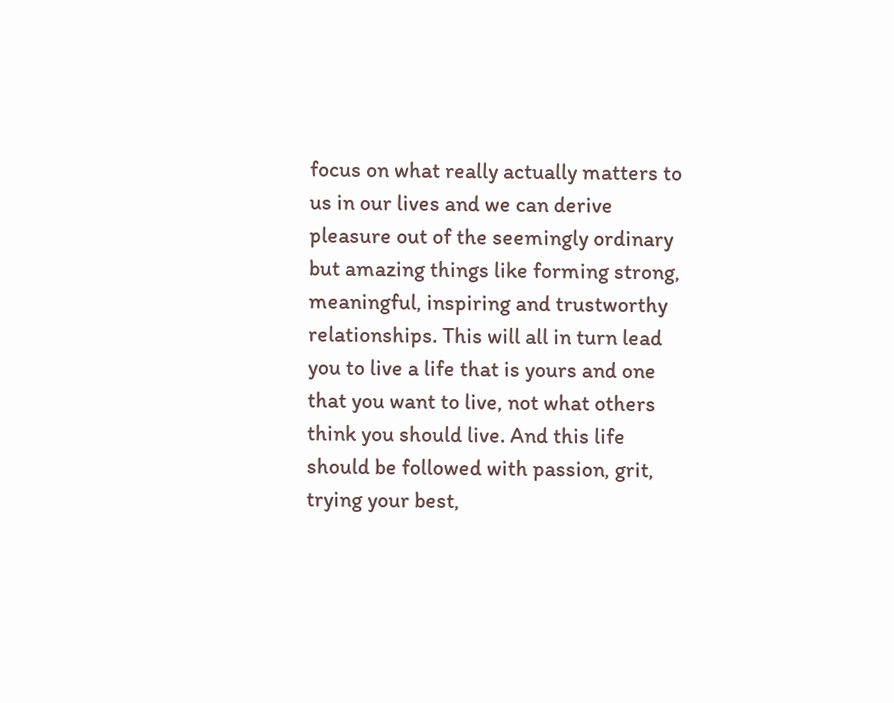focus on what really actually matters to us in our lives and we can derive pleasure out of the seemingly ordinary but amazing things like forming strong, meaningful, inspiring and trustworthy relationships. This will all in turn lead you to live a life that is yours and one that you want to live, not what others think you should live. And this life should be followed with passion, grit, trying your best,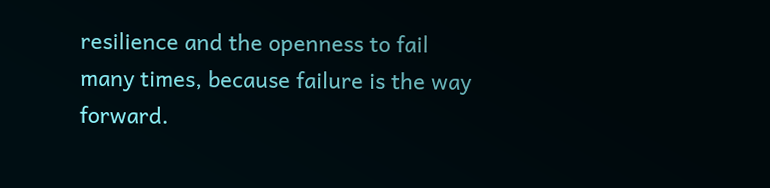resilience and the openness to fail many times, because failure is the way forward.